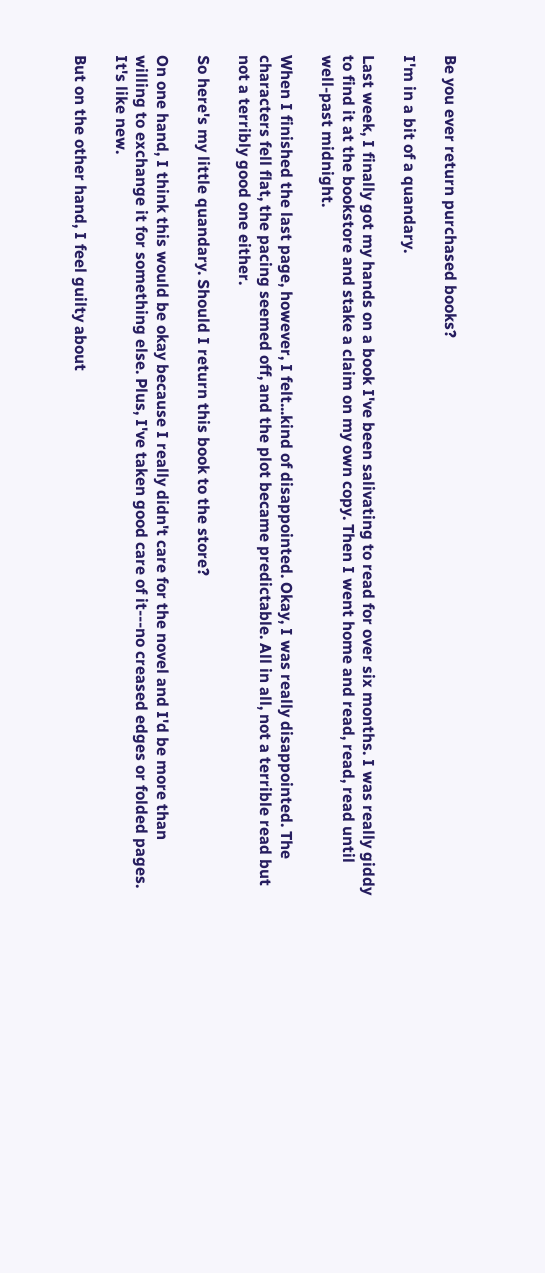Be you ever return purchased books?

I'm in a bit of a quandary.

Last week, I finally got my hands on a book I've been salivating to read for over six months. I was really giddy to find it at the bookstore and stake a claim on my own copy. Then I went home and read, read, read until well-past midnight.

When I finished the last page, however, I felt...kind of disappointed. Okay, I was really disappointed. The characters fell flat, the pacing seemed off, and the plot became predictable. All in all, not a terrible read but not a terribly good one either.

So here's my little quandary. Should I return this book to the store?

On one hand, I think this would be okay because I really didn't care for the novel and I'd be more than willing to exchange it for something else. Plus, I've taken good care of it---no creased edges or folded pages. It's like new.

But on the other hand, I feel guilty about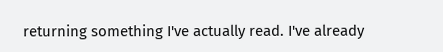returning something I've actually read. I've already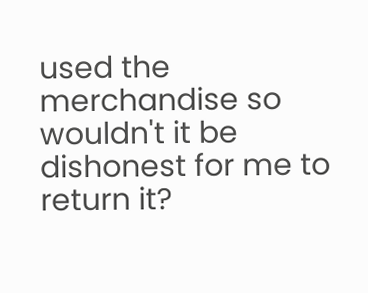used the merchandise so wouldn't it be dishonest for me to return it?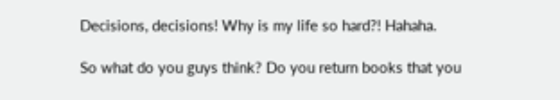Decisions, decisions! Why is my life so hard?! Hahaha.

So what do you guys think? Do you return books that you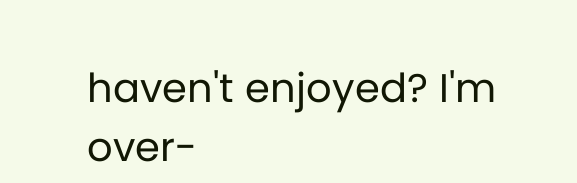haven't enjoyed? I'm over-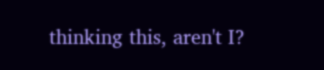thinking this, aren't I?